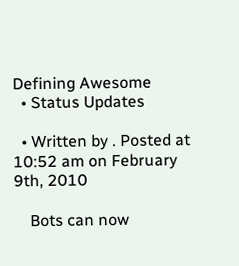Defining Awesome
  • Status Updates

  • Written by . Posted at 10:52 am on February 9th, 2010

    Bots can now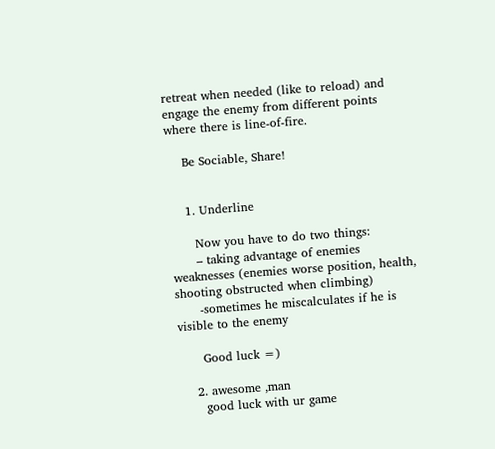retreat when needed (like to reload) and engage the enemy from different points where there is line-of-fire.

    Be Sociable, Share!


    1. Underline

      Now you have to do two things:
      – taking advantage of enemies weaknesses (enemies worse position, health, shooting obstructed when climbing)
      -sometimes he miscalculates if he is visible to the enemy

      Good luck =)

    2. awesome ,man
      good luck with ur game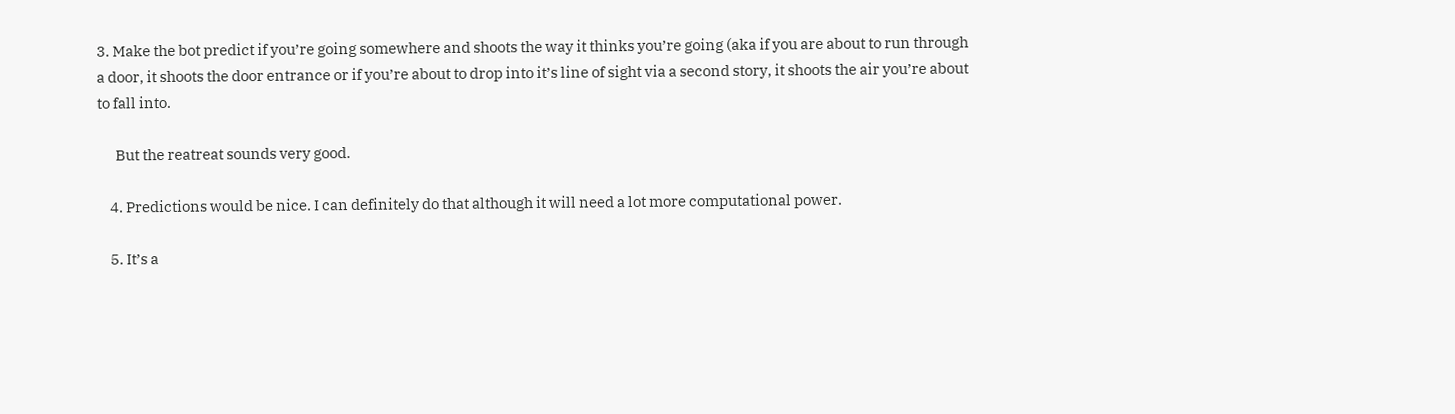3. Make the bot predict if you’re going somewhere and shoots the way it thinks you’re going (aka if you are about to run through a door, it shoots the door entrance or if you’re about to drop into it’s line of sight via a second story, it shoots the air you’re about to fall into.

      But the reatreat sounds very good.

    4. Predictions would be nice. I can definitely do that although it will need a lot more computational power.

    5. It’s a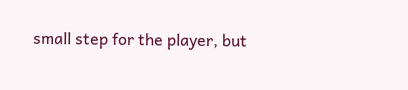small step for the player, but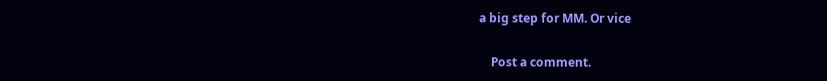a big step for MM. Or vice

    Post a comment.